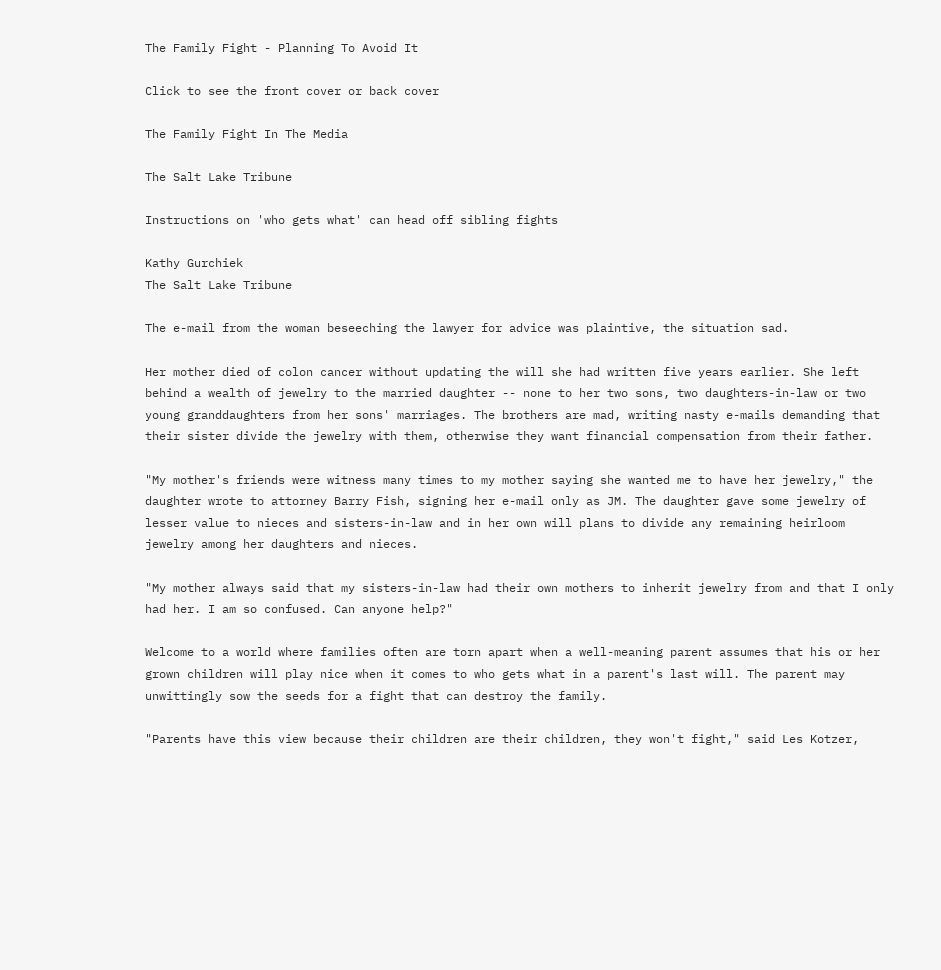The Family Fight - Planning To Avoid It

Click to see the front cover or back cover

The Family Fight In The Media

The Salt Lake Tribune

Instructions on 'who gets what' can head off sibling fights

Kathy Gurchiek
The Salt Lake Tribune

The e-mail from the woman beseeching the lawyer for advice was plaintive, the situation sad.

Her mother died of colon cancer without updating the will she had written five years earlier. She left behind a wealth of jewelry to the married daughter -- none to her two sons, two daughters-in-law or two young granddaughters from her sons' marriages. The brothers are mad, writing nasty e-mails demanding that their sister divide the jewelry with them, otherwise they want financial compensation from their father.

"My mother's friends were witness many times to my mother saying she wanted me to have her jewelry," the daughter wrote to attorney Barry Fish, signing her e-mail only as JM. The daughter gave some jewelry of lesser value to nieces and sisters-in-law and in her own will plans to divide any remaining heirloom jewelry among her daughters and nieces.

"My mother always said that my sisters-in-law had their own mothers to inherit jewelry from and that I only had her. I am so confused. Can anyone help?"

Welcome to a world where families often are torn apart when a well-meaning parent assumes that his or her grown children will play nice when it comes to who gets what in a parent's last will. The parent may unwittingly sow the seeds for a fight that can destroy the family.

"Parents have this view because their children are their children, they won't fight," said Les Kotzer,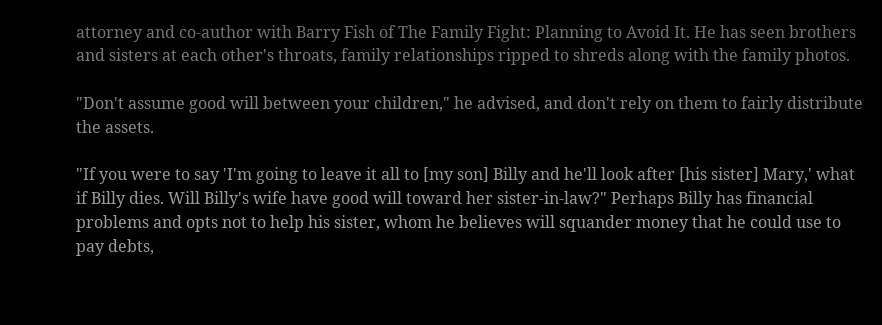attorney and co-author with Barry Fish of The Family Fight: Planning to Avoid It. He has seen brothers and sisters at each other's throats, family relationships ripped to shreds along with the family photos.

"Don't assume good will between your children," he advised, and don't rely on them to fairly distribute the assets.

"If you were to say 'I'm going to leave it all to [my son] Billy and he'll look after [his sister] Mary,' what if Billy dies. Will Billy's wife have good will toward her sister-in-law?" Perhaps Billy has financial problems and opts not to help his sister, whom he believes will squander money that he could use to pay debts,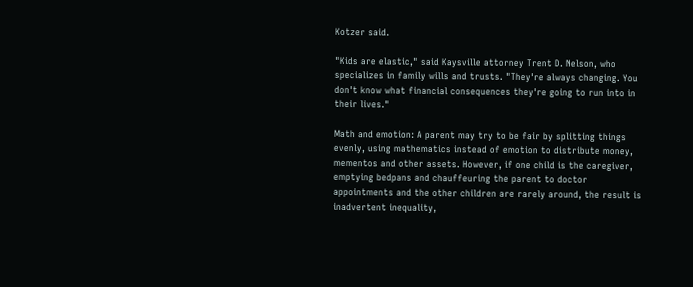Kotzer said.

"Kids are elastic," said Kaysville attorney Trent D. Nelson, who specializes in family wills and trusts. "They're always changing. You don't know what financial consequences they're going to run into in their lives."

Math and emotion: A parent may try to be fair by splitting things evenly, using mathematics instead of emotion to distribute money, mementos and other assets. However, if one child is the caregiver, emptying bedpans and chauffeuring the parent to doctor appointments and the other children are rarely around, the result is inadvertent inequality,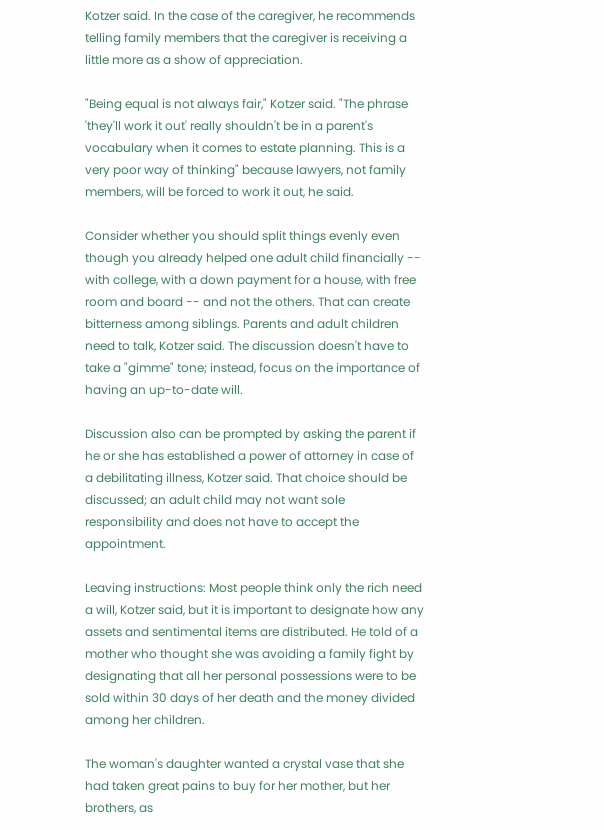Kotzer said. In the case of the caregiver, he recommends telling family members that the caregiver is receiving a little more as a show of appreciation.

"Being equal is not always fair," Kotzer said. "The phrase 'they'll work it out' really shouldn't be in a parent's vocabulary when it comes to estate planning. This is a very poor way of thinking" because lawyers, not family members, will be forced to work it out, he said.

Consider whether you should split things evenly even though you already helped one adult child financially -- with college, with a down payment for a house, with free room and board -- and not the others. That can create bitterness among siblings. Parents and adult children need to talk, Kotzer said. The discussion doesn't have to take a "gimme" tone; instead, focus on the importance of having an up-to-date will.

Discussion also can be prompted by asking the parent if he or she has established a power of attorney in case of a debilitating illness, Kotzer said. That choice should be discussed; an adult child may not want sole responsibility and does not have to accept the appointment.

Leaving instructions: Most people think only the rich need a will, Kotzer said, but it is important to designate how any assets and sentimental items are distributed. He told of a mother who thought she was avoiding a family fight by designating that all her personal possessions were to be sold within 30 days of her death and the money divided among her children.

The woman's daughter wanted a crystal vase that she had taken great pains to buy for her mother, but her brothers, as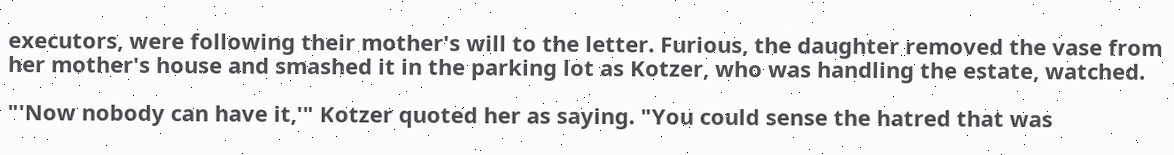executors, were following their mother's will to the letter. Furious, the daughter removed the vase from her mother's house and smashed it in the parking lot as Kotzer, who was handling the estate, watched.

"'Now nobody can have it,'" Kotzer quoted her as saying. "You could sense the hatred that was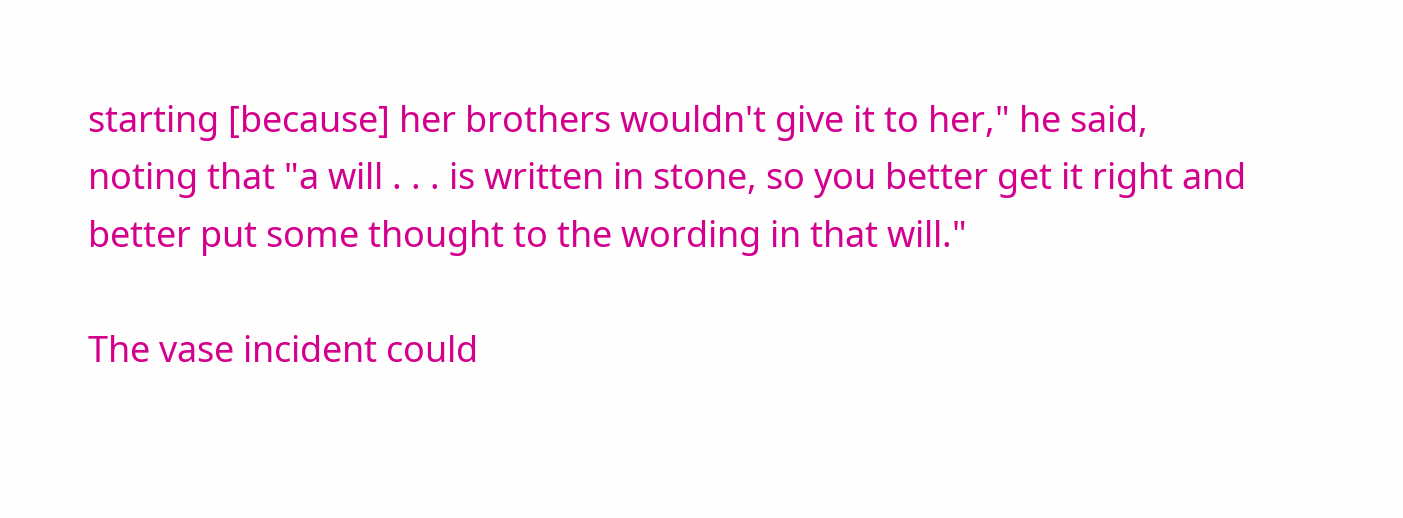starting [because] her brothers wouldn't give it to her," he said, noting that "a will . . . is written in stone, so you better get it right and better put some thought to the wording in that will."

The vase incident could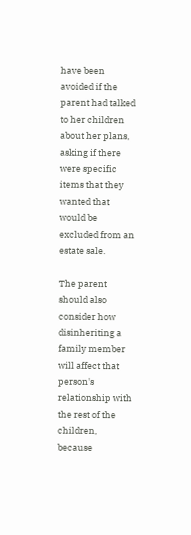have been avoided if the parent had talked to her children about her plans, asking if there were specific items that they wanted that would be excluded from an estate sale.

The parent should also consider how disinheriting a family member will affect that person's relationship with the rest of the children, because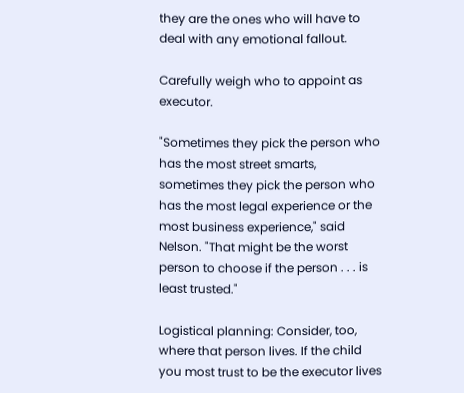they are the ones who will have to deal with any emotional fallout.

Carefully weigh who to appoint as executor.

"Sometimes they pick the person who has the most street smarts, sometimes they pick the person who has the most legal experience or the most business experience," said Nelson. "That might be the worst person to choose if the person . . . is least trusted."

Logistical planning: Consider, too, where that person lives. If the child you most trust to be the executor lives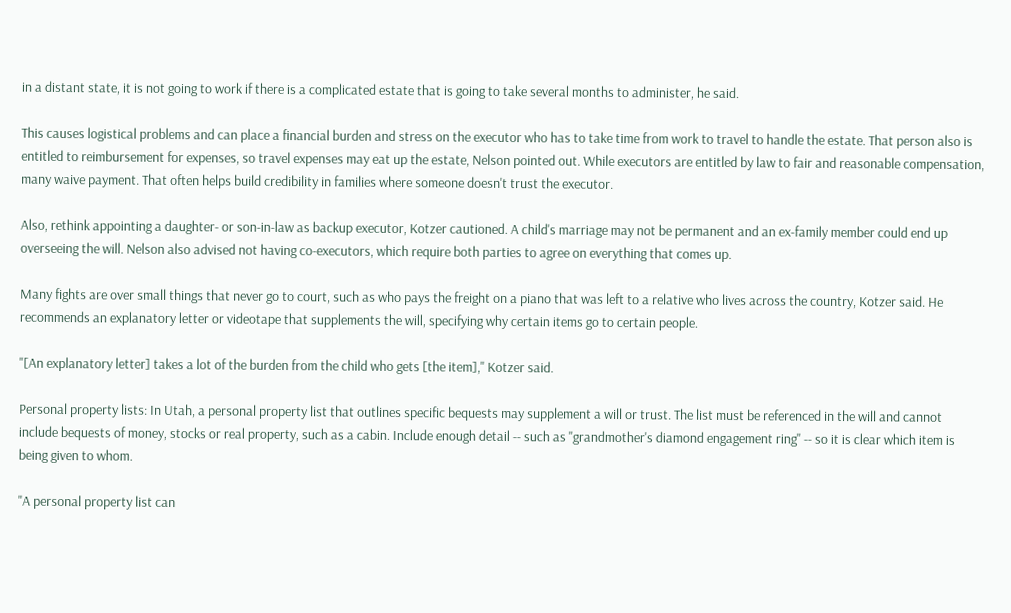in a distant state, it is not going to work if there is a complicated estate that is going to take several months to administer, he said.

This causes logistical problems and can place a financial burden and stress on the executor who has to take time from work to travel to handle the estate. That person also is entitled to reimbursement for expenses, so travel expenses may eat up the estate, Nelson pointed out. While executors are entitled by law to fair and reasonable compensation, many waive payment. That often helps build credibility in families where someone doesn't trust the executor.

Also, rethink appointing a daughter- or son-in-law as backup executor, Kotzer cautioned. A child's marriage may not be permanent and an ex-family member could end up overseeing the will. Nelson also advised not having co-executors, which require both parties to agree on everything that comes up.

Many fights are over small things that never go to court, such as who pays the freight on a piano that was left to a relative who lives across the country, Kotzer said. He recommends an explanatory letter or videotape that supplements the will, specifying why certain items go to certain people.

"[An explanatory letter] takes a lot of the burden from the child who gets [the item]," Kotzer said.

Personal property lists: In Utah, a personal property list that outlines specific bequests may supplement a will or trust. The list must be referenced in the will and cannot include bequests of money, stocks or real property, such as a cabin. Include enough detail -- such as "grandmother's diamond engagement ring" -- so it is clear which item is being given to whom.

"A personal property list can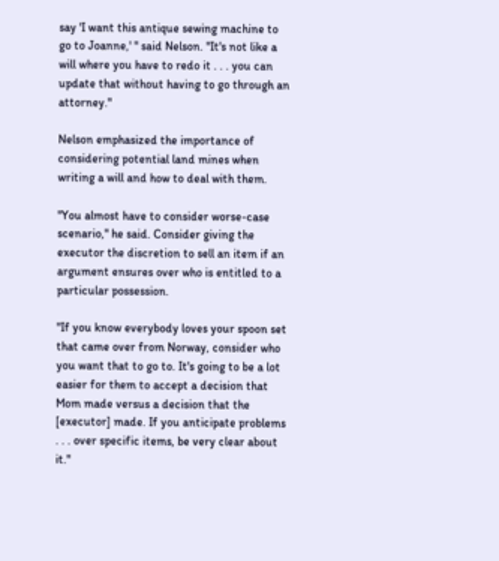say 'I want this antique sewing machine to go to Joanne,' " said Nelson. "It's not like a will where you have to redo it . . . you can update that without having to go through an attorney."

Nelson emphasized the importance of considering potential land mines when writing a will and how to deal with them.

"You almost have to consider worse-case scenario," he said. Consider giving the executor the discretion to sell an item if an argument ensures over who is entitled to a particular possession.

"If you know everybody loves your spoon set that came over from Norway, consider who you want that to go to. It's going to be a lot easier for them to accept a decision that Mom made versus a decision that the [executor] made. If you anticipate problems . . . over specific items, be very clear about it."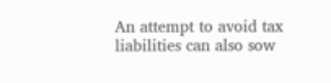An attempt to avoid tax liabilities can also sow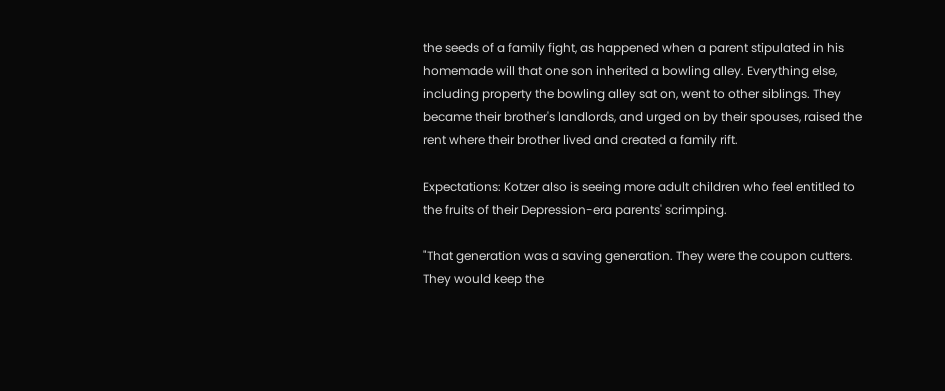the seeds of a family fight, as happened when a parent stipulated in his homemade will that one son inherited a bowling alley. Everything else, including property the bowling alley sat on, went to other siblings. They became their brother's landlords, and urged on by their spouses, raised the rent where their brother lived and created a family rift.

Expectations: Kotzer also is seeing more adult children who feel entitled to the fruits of their Depression-era parents' scrimping.

"That generation was a saving generation. They were the coupon cutters. They would keep the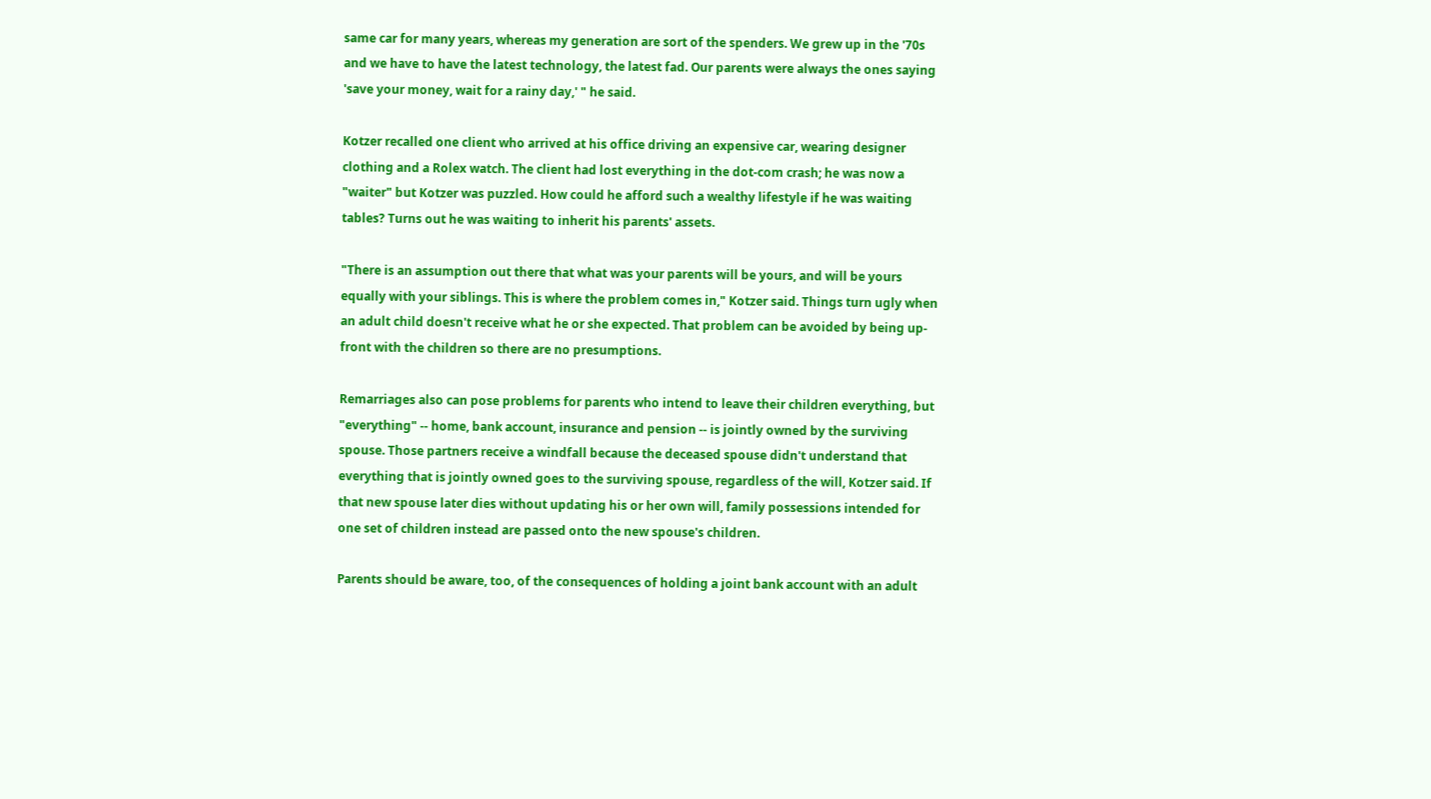same car for many years, whereas my generation are sort of the spenders. We grew up in the '70s and we have to have the latest technology, the latest fad. Our parents were always the ones saying 'save your money, wait for a rainy day,' " he said.

Kotzer recalled one client who arrived at his office driving an expensive car, wearing designer clothing and a Rolex watch. The client had lost everything in the dot-com crash; he was now a "waiter" but Kotzer was puzzled. How could he afford such a wealthy lifestyle if he was waiting tables? Turns out he was waiting to inherit his parents' assets.

"There is an assumption out there that what was your parents will be yours, and will be yours equally with your siblings. This is where the problem comes in," Kotzer said. Things turn ugly when an adult child doesn't receive what he or she expected. That problem can be avoided by being up-front with the children so there are no presumptions.

Remarriages also can pose problems for parents who intend to leave their children everything, but "everything" -- home, bank account, insurance and pension -- is jointly owned by the surviving spouse. Those partners receive a windfall because the deceased spouse didn't understand that everything that is jointly owned goes to the surviving spouse, regardless of the will, Kotzer said. If that new spouse later dies without updating his or her own will, family possessions intended for one set of children instead are passed onto the new spouse's children.

Parents should be aware, too, of the consequences of holding a joint bank account with an adult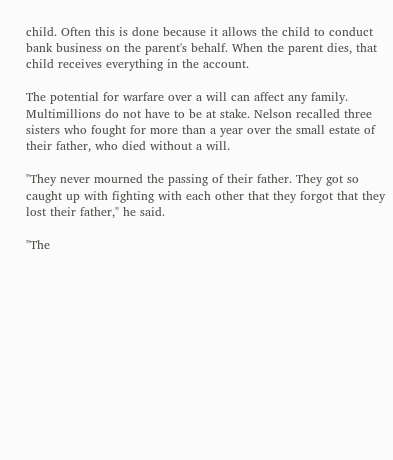child. Often this is done because it allows the child to conduct bank business on the parent's behalf. When the parent dies, that child receives everything in the account.

The potential for warfare over a will can affect any family. Multimillions do not have to be at stake. Nelson recalled three sisters who fought for more than a year over the small estate of their father, who died without a will.

"They never mourned the passing of their father. They got so caught up with fighting with each other that they forgot that they lost their father," he said.

"The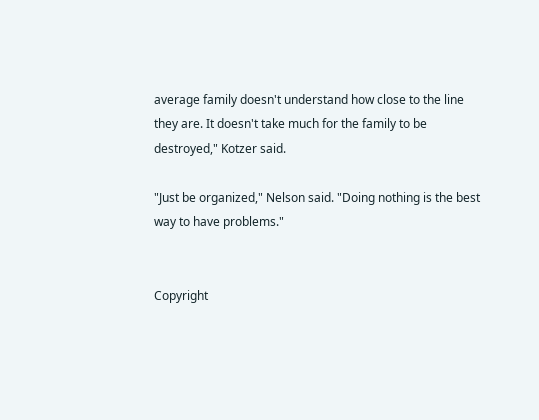average family doesn't understand how close to the line they are. It doesn't take much for the family to be destroyed," Kotzer said.

"Just be organized," Nelson said. "Doing nothing is the best way to have problems."


Copyright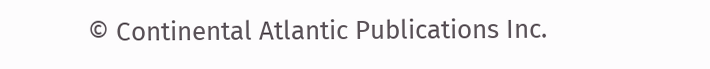© Continental Atlantic Publications Inc.